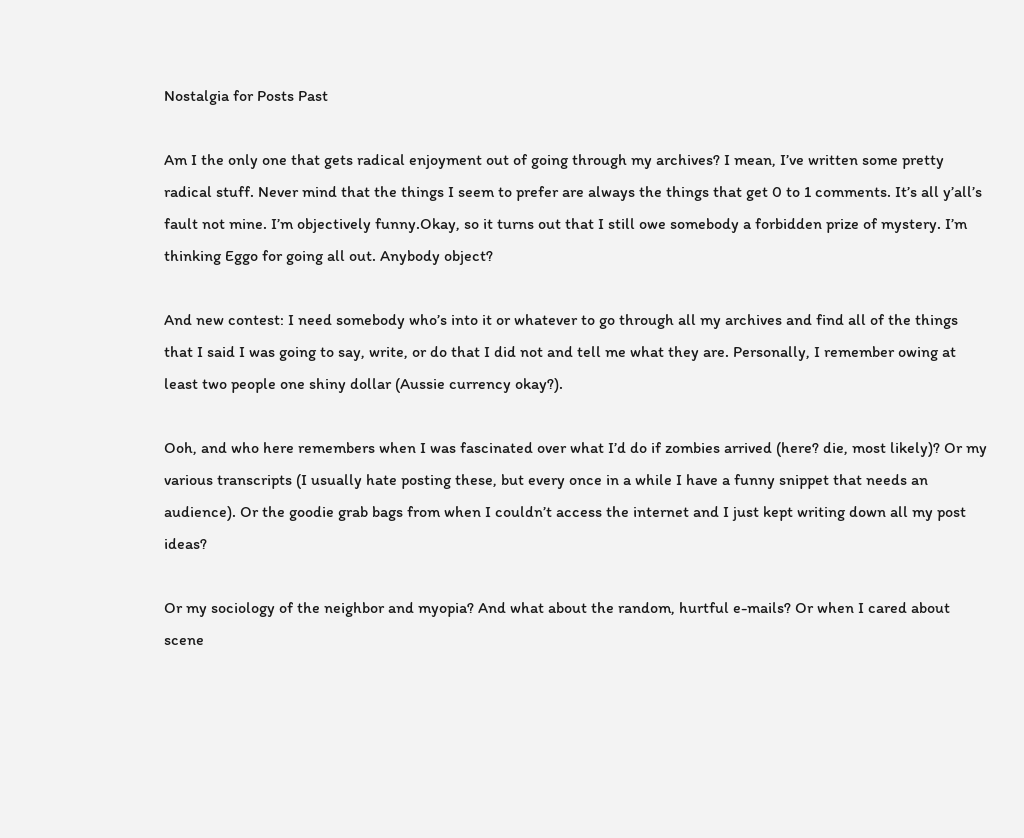Nostalgia for Posts Past

Am I the only one that gets radical enjoyment out of going through my archives? I mean, I’ve written some pretty radical stuff. Never mind that the things I seem to prefer are always the things that get 0 to 1 comments. It’s all y’all’s fault not mine. I’m objectively funny.Okay, so it turns out that I still owe somebody a forbidden prize of mystery. I’m thinking Eggo for going all out. Anybody object?

And new contest: I need somebody who’s into it or whatever to go through all my archives and find all of the things that I said I was going to say, write, or do that I did not and tell me what they are. Personally, I remember owing at least two people one shiny dollar (Aussie currency okay?).

Ooh, and who here remembers when I was fascinated over what I’d do if zombies arrived (here? die, most likely)? Or my various transcripts (I usually hate posting these, but every once in a while I have a funny snippet that needs an audience). Or the goodie grab bags from when I couldn’t access the internet and I just kept writing down all my post ideas?

Or my sociology of the neighbor and myopia? And what about the random, hurtful e-mails? Or when I cared about scene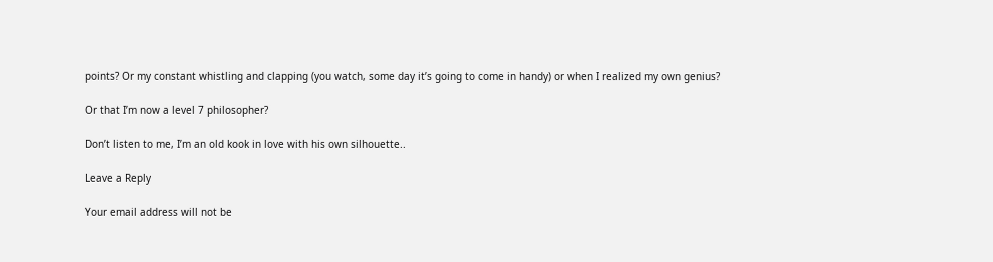points? Or my constant whistling and clapping (you watch, some day it’s going to come in handy) or when I realized my own genius?

Or that I’m now a level 7 philosopher?

Don’t listen to me, I’m an old kook in love with his own silhouette..

Leave a Reply

Your email address will not be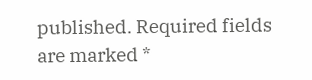published. Required fields are marked *